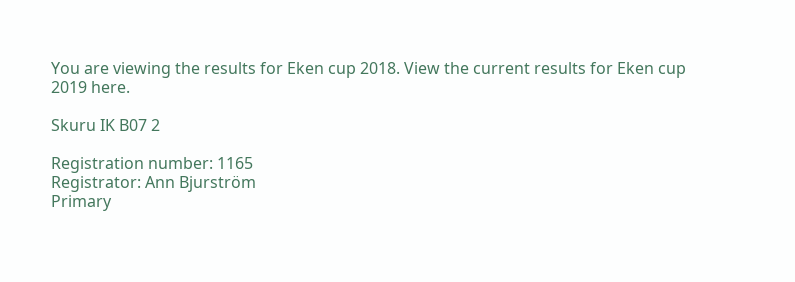You are viewing the results for Eken cup 2018. View the current results for Eken cup 2019 here.

Skuru IK B07 2

Registration number: 1165
Registrator: Ann Bjurström
Primary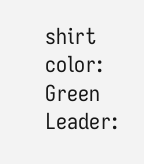shirt color: Green
Leader: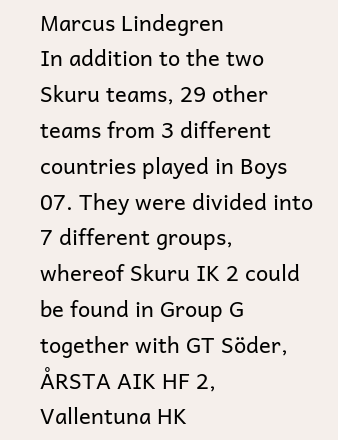Marcus Lindegren
In addition to the two Skuru teams, 29 other teams from 3 different countries played in Boys 07. They were divided into 7 different groups, whereof Skuru IK 2 could be found in Group G together with GT Söder, ÅRSTA AIK HF 2, Vallentuna HK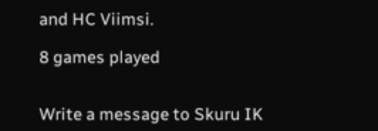and HC Viimsi.

8 games played


Write a message to Skuru IK